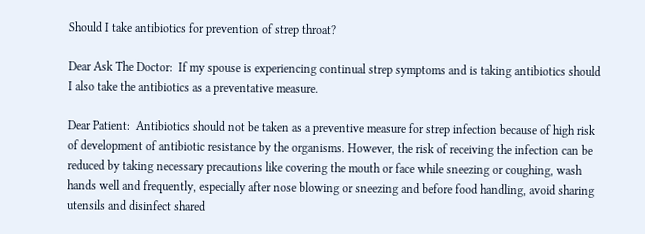Should I take antibiotics for prevention of strep throat?

Dear Ask The Doctor:  If my spouse is experiencing continual strep symptoms and is taking antibiotics should I also take the antibiotics as a preventative measure.

Dear Patient:  Antibiotics should not be taken as a preventive measure for strep infection because of high risk of development of antibiotic resistance by the organisms. However, the risk of receiving the infection can be reduced by taking necessary precautions like covering the mouth or face while sneezing or coughing, wash hands well and frequently, especially after nose blowing or sneezing and before food handling, avoid sharing utensils and disinfect shared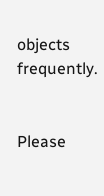objects frequently.


Please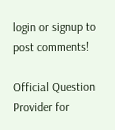login or signup to post comments!

Official Question Provider for